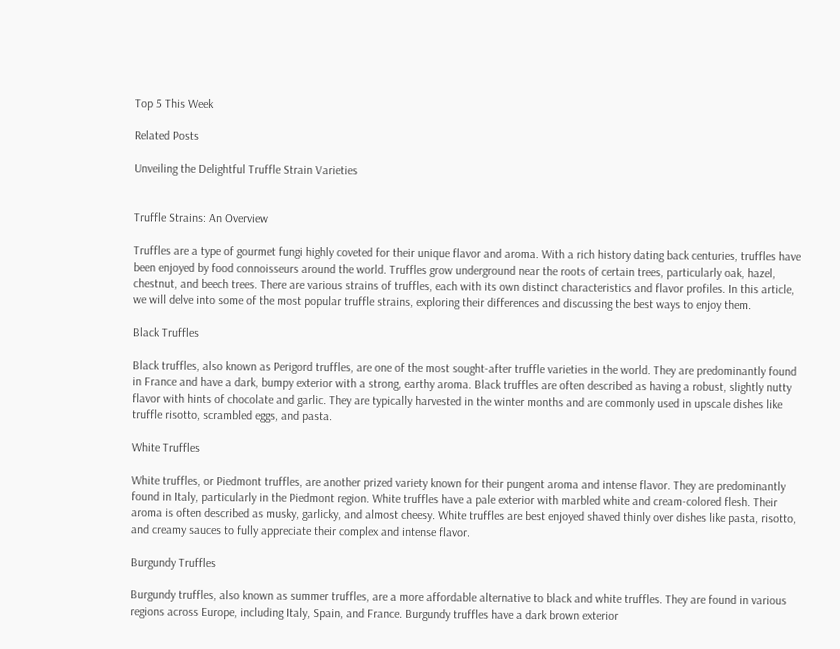Top 5 This Week

Related Posts

Unveiling the Delightful Truffle Strain Varieties


Truffle Strains: An Overview

Truffles are a type of gourmet fungi highly coveted for their unique flavor and aroma. With a rich history dating back centuries, truffles have been enjoyed by food connoisseurs around the world. Truffles grow underground near the roots of certain trees, particularly oak, hazel, chestnut, and beech trees. There are various strains of truffles, each with its own distinct characteristics and flavor profiles. In this article, we will delve into some of the most popular truffle strains, exploring their differences and discussing the best ways to enjoy them.

Black Truffles

Black truffles, also known as Perigord truffles, are one of the most sought-after truffle varieties in the world. They are predominantly found in France and have a dark, bumpy exterior with a strong, earthy aroma. Black truffles are often described as having a robust, slightly nutty flavor with hints of chocolate and garlic. They are typically harvested in the winter months and are commonly used in upscale dishes like truffle risotto, scrambled eggs, and pasta.

White Truffles

White truffles, or Piedmont truffles, are another prized variety known for their pungent aroma and intense flavor. They are predominantly found in Italy, particularly in the Piedmont region. White truffles have a pale exterior with marbled white and cream-colored flesh. Their aroma is often described as musky, garlicky, and almost cheesy. White truffles are best enjoyed shaved thinly over dishes like pasta, risotto, and creamy sauces to fully appreciate their complex and intense flavor.

Burgundy Truffles

Burgundy truffles, also known as summer truffles, are a more affordable alternative to black and white truffles. They are found in various regions across Europe, including Italy, Spain, and France. Burgundy truffles have a dark brown exterior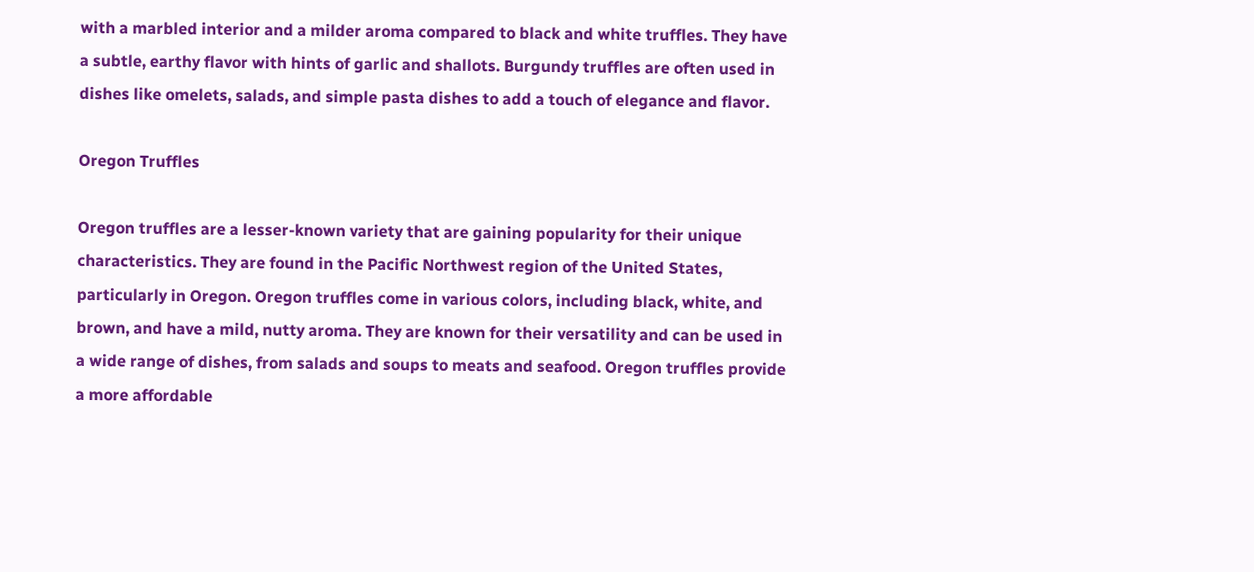with a marbled interior and a milder aroma compared to black and white truffles. They have a subtle, earthy flavor with hints of garlic and shallots. Burgundy truffles are often used in dishes like omelets, salads, and simple pasta dishes to add a touch of elegance and flavor.

Oregon Truffles

Oregon truffles are a lesser-known variety that are gaining popularity for their unique characteristics. They are found in the Pacific Northwest region of the United States, particularly in Oregon. Oregon truffles come in various colors, including black, white, and brown, and have a mild, nutty aroma. They are known for their versatility and can be used in a wide range of dishes, from salads and soups to meats and seafood. Oregon truffles provide a more affordable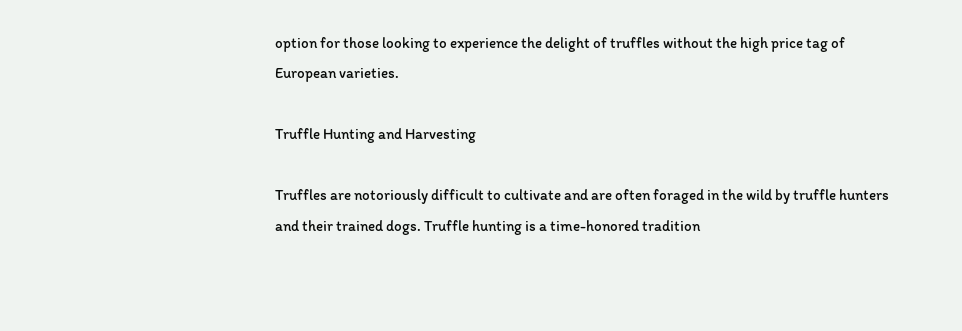option for those looking to experience the delight of truffles without the high price tag of European varieties.

Truffle Hunting and Harvesting

Truffles are notoriously difficult to cultivate and are often foraged in the wild by truffle hunters and their trained dogs. Truffle hunting is a time-honored tradition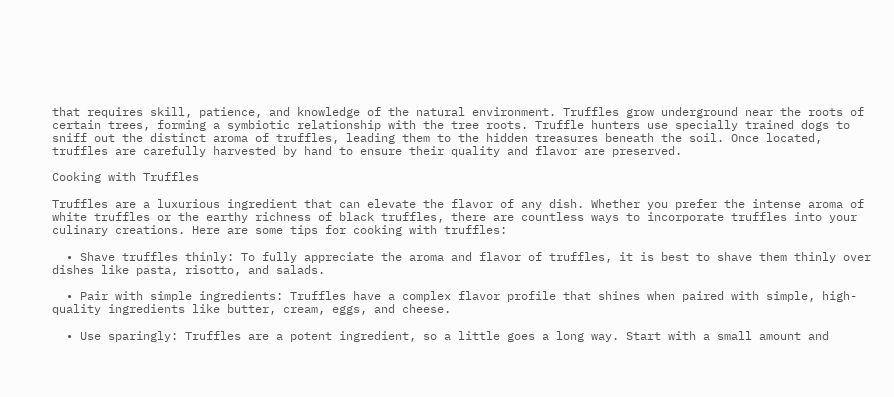that requires skill, patience, and knowledge of the natural environment. Truffles grow underground near the roots of certain trees, forming a symbiotic relationship with the tree roots. Truffle hunters use specially trained dogs to sniff out the distinct aroma of truffles, leading them to the hidden treasures beneath the soil. Once located, truffles are carefully harvested by hand to ensure their quality and flavor are preserved.

Cooking with Truffles

Truffles are a luxurious ingredient that can elevate the flavor of any dish. Whether you prefer the intense aroma of white truffles or the earthy richness of black truffles, there are countless ways to incorporate truffles into your culinary creations. Here are some tips for cooking with truffles:

  • Shave truffles thinly: To fully appreciate the aroma and flavor of truffles, it is best to shave them thinly over dishes like pasta, risotto, and salads.

  • Pair with simple ingredients: Truffles have a complex flavor profile that shines when paired with simple, high-quality ingredients like butter, cream, eggs, and cheese.

  • Use sparingly: Truffles are a potent ingredient, so a little goes a long way. Start with a small amount and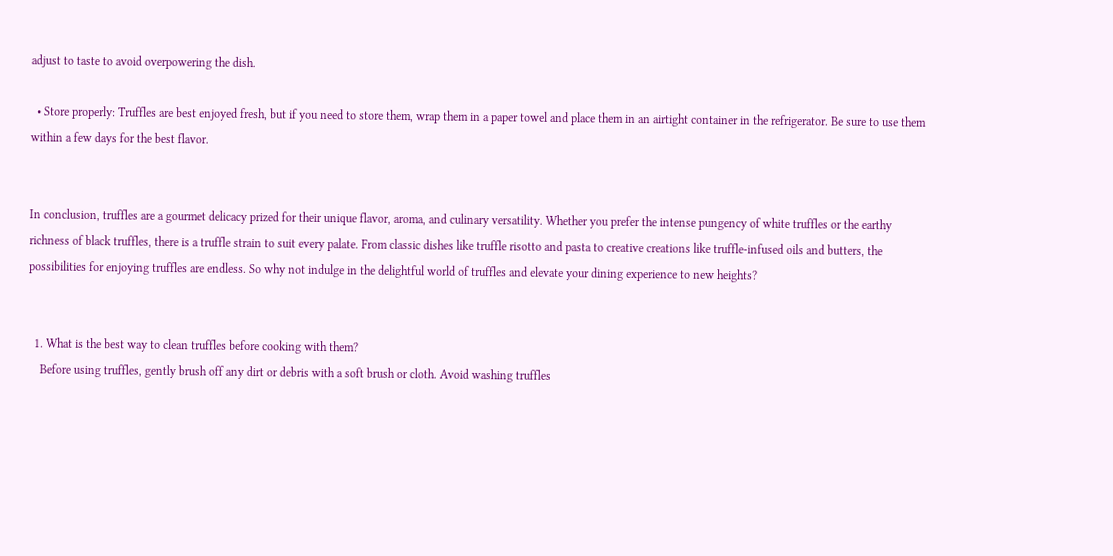adjust to taste to avoid overpowering the dish.

  • Store properly: Truffles are best enjoyed fresh, but if you need to store them, wrap them in a paper towel and place them in an airtight container in the refrigerator. Be sure to use them within a few days for the best flavor.


In conclusion, truffles are a gourmet delicacy prized for their unique flavor, aroma, and culinary versatility. Whether you prefer the intense pungency of white truffles or the earthy richness of black truffles, there is a truffle strain to suit every palate. From classic dishes like truffle risotto and pasta to creative creations like truffle-infused oils and butters, the possibilities for enjoying truffles are endless. So why not indulge in the delightful world of truffles and elevate your dining experience to new heights?


  1. What is the best way to clean truffles before cooking with them?
    Before using truffles, gently brush off any dirt or debris with a soft brush or cloth. Avoid washing truffles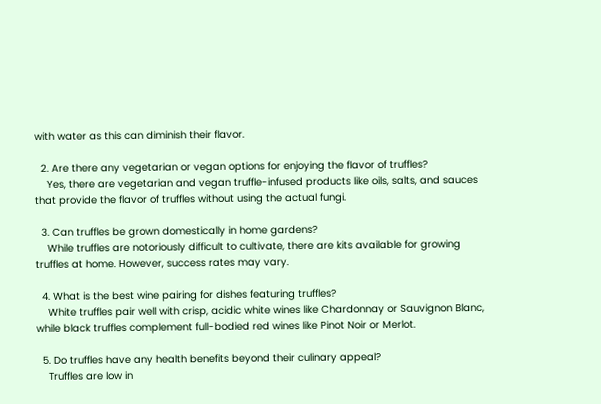with water as this can diminish their flavor.

  2. Are there any vegetarian or vegan options for enjoying the flavor of truffles?
    Yes, there are vegetarian and vegan truffle-infused products like oils, salts, and sauces that provide the flavor of truffles without using the actual fungi.

  3. Can truffles be grown domestically in home gardens?
    While truffles are notoriously difficult to cultivate, there are kits available for growing truffles at home. However, success rates may vary.

  4. What is the best wine pairing for dishes featuring truffles?
    White truffles pair well with crisp, acidic white wines like Chardonnay or Sauvignon Blanc, while black truffles complement full-bodied red wines like Pinot Noir or Merlot.

  5. Do truffles have any health benefits beyond their culinary appeal?
    Truffles are low in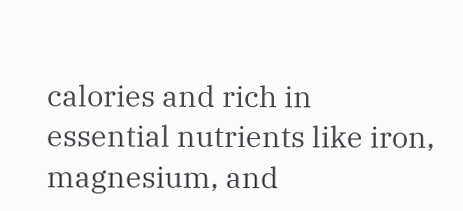calories and rich in essential nutrients like iron, magnesium, and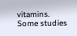vitamins. Some studies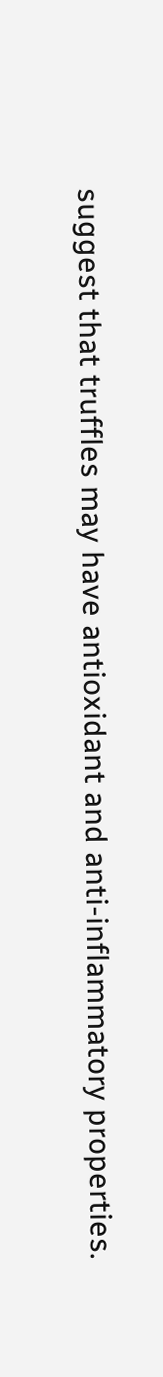suggest that truffles may have antioxidant and anti-inflammatory properties.